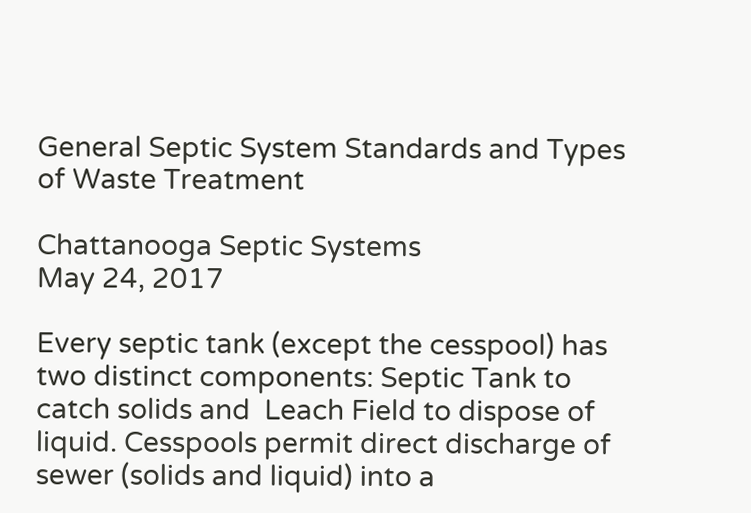General Septic System Standards and Types of Waste Treatment

Chattanooga Septic Systems
May 24, 2017

Every septic tank (except the cesspool) has two distinct components: Septic Tank to catch solids and  Leach Field to dispose of liquid. Cesspools permit direct discharge of sewer (solids and liquid) into a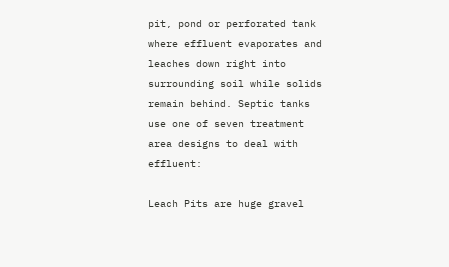pit, pond or perforated tank where effluent evaporates and leaches down right into surrounding soil while solids remain behind. Septic tanks use one of seven treatment area designs to deal with effluent:

Leach Pits are huge gravel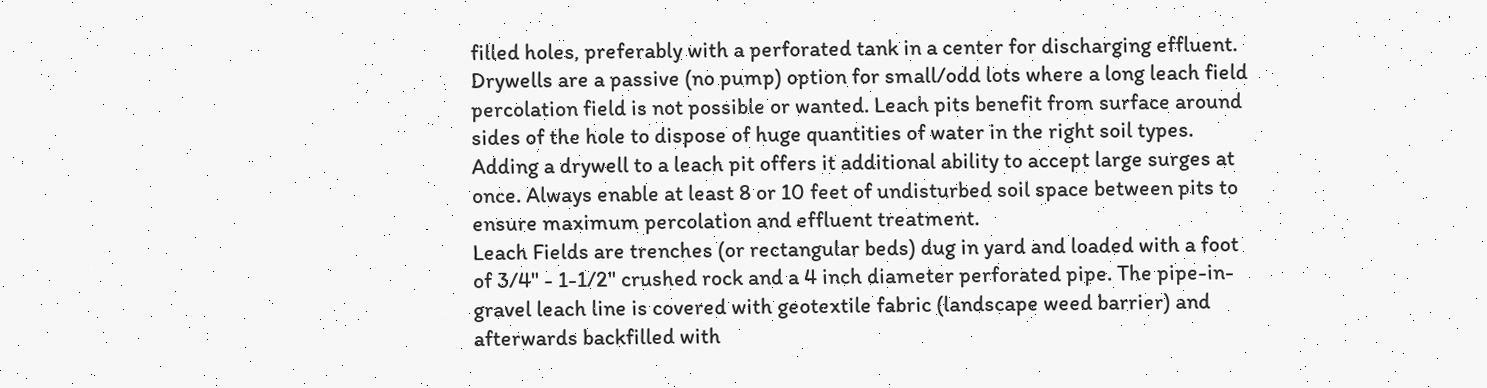filled holes, preferably with a perforated tank in a center for discharging effluent. Drywells are a passive (no pump) option for small/odd lots where a long leach field percolation field is not possible or wanted. Leach pits benefit from surface around sides of the hole to dispose of huge quantities of water in the right soil types. Adding a drywell to a leach pit offers it additional ability to accept large surges at once. Always enable at least 8 or 10 feet of undisturbed soil space between pits to ensure maximum percolation and effluent treatment.
Leach Fields are trenches (or rectangular beds) dug in yard and loaded with a foot of 3/4" - 1-1/2" crushed rock and a 4 inch diameter perforated pipe. The pipe-in-gravel leach line is covered with geotextile fabric (landscape weed barrier) and afterwards backfilled with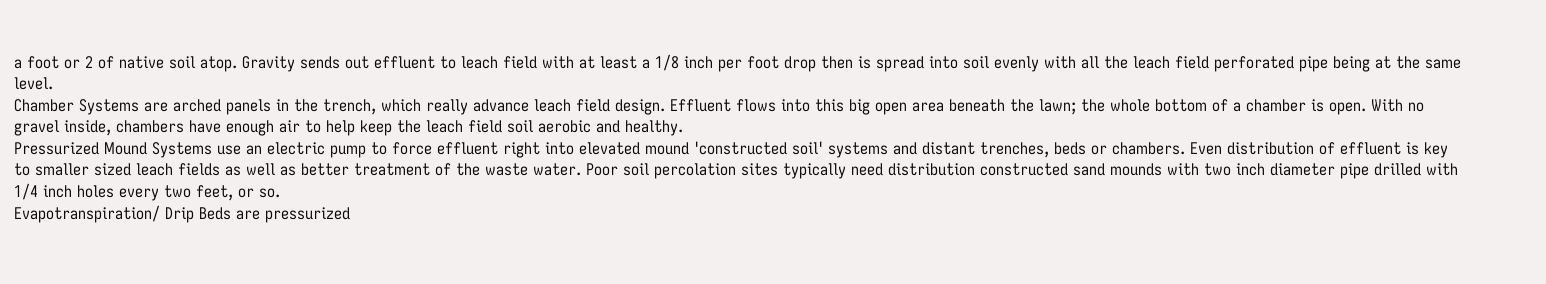a foot or 2 of native soil atop. Gravity sends out effluent to leach field with at least a 1/8 inch per foot drop then is spread into soil evenly with all the leach field perforated pipe being at the same level.
Chamber Systems are arched panels in the trench, which really advance leach field design. Effluent flows into this big open area beneath the lawn; the whole bottom of a chamber is open. With no gravel inside, chambers have enough air to help keep the leach field soil aerobic and healthy.
Pressurized Mound Systems use an electric pump to force effluent right into elevated mound 'constructed soil' systems and distant trenches, beds or chambers. Even distribution of effluent is key to smaller sized leach fields as well as better treatment of the waste water. Poor soil percolation sites typically need distribution constructed sand mounds with two inch diameter pipe drilled with 1/4 inch holes every two feet, or so.
Evapotranspiration/ Drip Beds are pressurized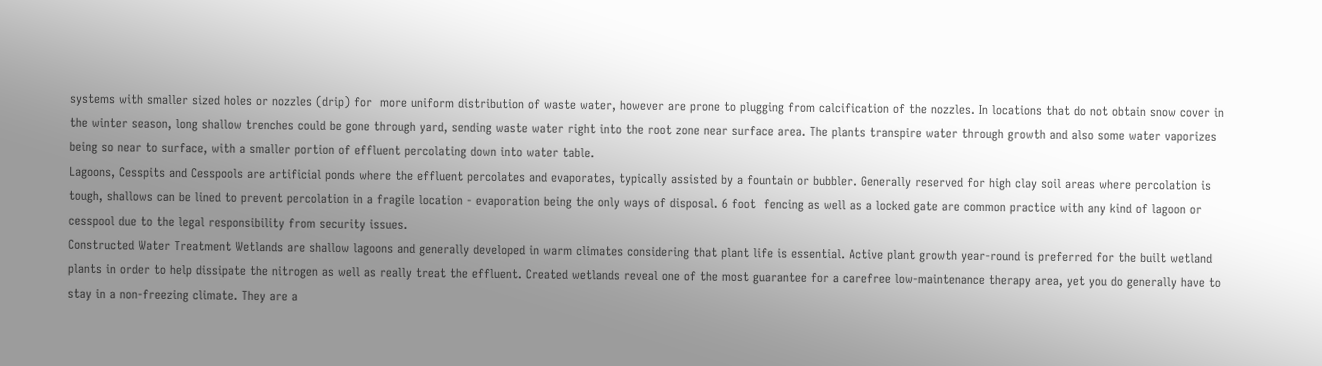systems with smaller sized holes or nozzles (drip) for  more uniform distribution of waste water, however are prone to plugging from calcification of the nozzles. In locations that do not obtain snow cover in the winter season, long shallow trenches could be gone through yard, sending waste water right into the root zone near surface area. The plants transpire water through growth and also some water vaporizes being so near to surface, with a smaller portion of effluent percolating down into water table.
Lagoons, Cesspits and Cesspools are artificial ponds where the effluent percolates and evaporates, typically assisted by a fountain or bubbler. Generally reserved for high clay soil areas where percolation is tough, shallows can be lined to prevent percolation in a fragile location - evaporation being the only ways of disposal. 6 foot  fencing as well as a locked gate are common practice with any kind of lagoon or cesspool due to the legal responsibility from security issues.
Constructed Water Treatment Wetlands are shallow lagoons and generally developed in warm climates considering that plant life is essential. Active plant growth year-round is preferred for the built wetland plants in order to help dissipate the nitrogen as well as really treat the effluent. Created wetlands reveal one of the most guarantee for a carefree low-maintenance therapy area, yet you do generally have to stay in a non-freezing climate. They are a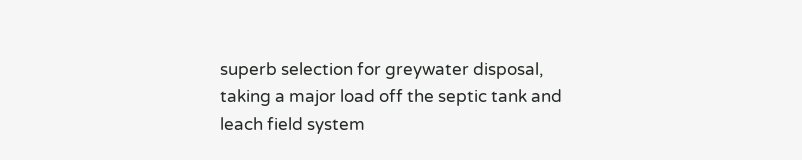superb selection for greywater disposal, taking a major load off the septic tank and leach field system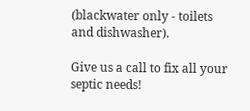(blackwater only - toilets and dishwasher).

Give us a call to fix all your septic needs!